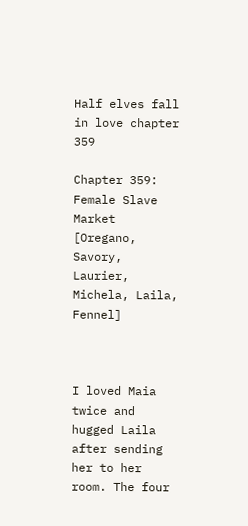Half elves fall in love chapter 359

Chapter 359: Female Slave Market [Oregano, Savory, Laurier, Michela, Laila, Fennel]



I loved Maia twice and hugged Laila after sending her to her room. The four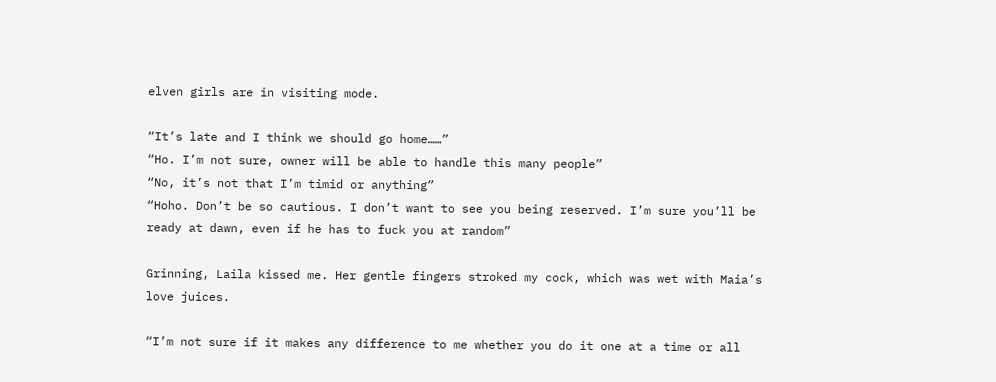elven girls are in visiting mode.

“It’s late and I think we should go home……”
“Ho. I’m not sure, owner will be able to handle this many people”
“No, it’s not that I’m timid or anything”
“Hoho. Don’t be so cautious. I don’t want to see you being reserved. I’m sure you’ll be ready at dawn, even if he has to fuck you at random”

Grinning, Laila kissed me. Her gentle fingers stroked my cock, which was wet with Maia’s love juices.

“I’m not sure if it makes any difference to me whether you do it one at a time or all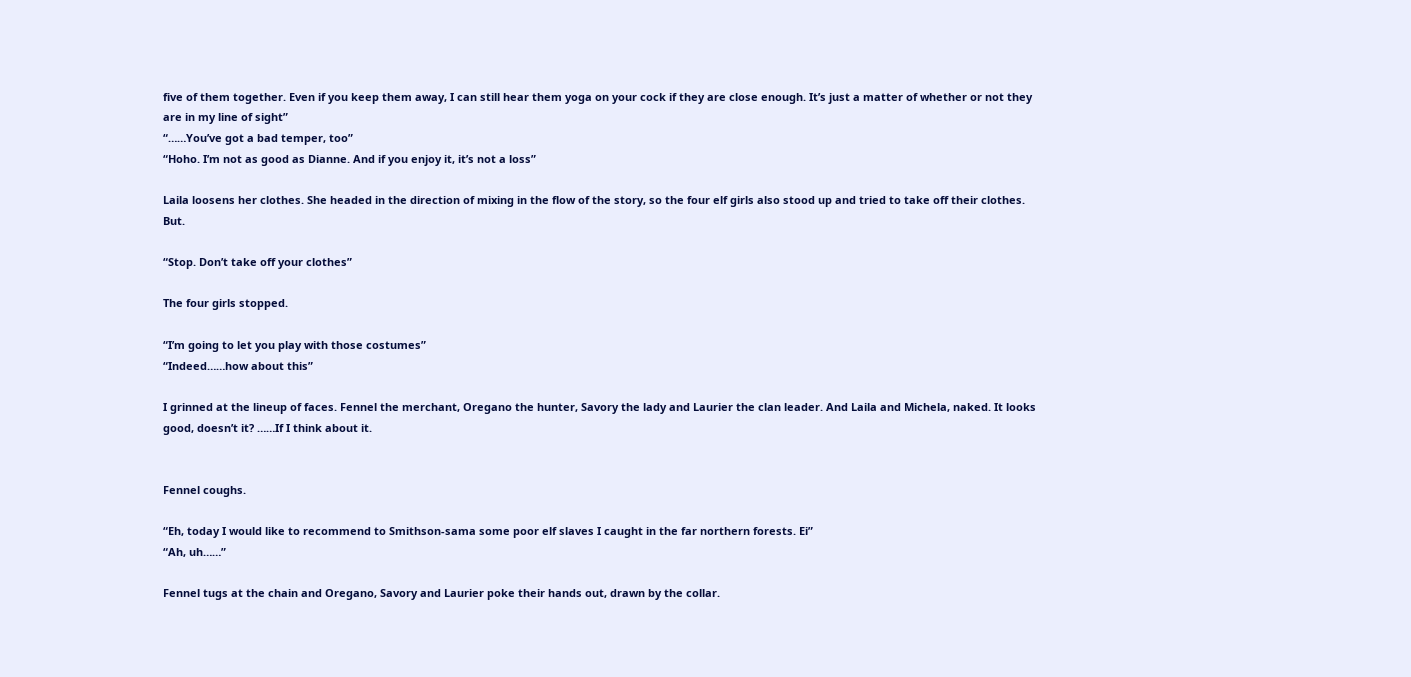five of them together. Even if you keep them away, I can still hear them yoga on your cock if they are close enough. It’s just a matter of whether or not they are in my line of sight”
“……You’ve got a bad temper, too”
“Hoho. I’m not as good as Dianne. And if you enjoy it, it’s not a loss”

Laila loosens her clothes. She headed in the direction of mixing in the flow of the story, so the four elf girls also stood up and tried to take off their clothes. But.

“Stop. Don’t take off your clothes”

The four girls stopped.

“I’m going to let you play with those costumes”
“Indeed……how about this”

I grinned at the lineup of faces. Fennel the merchant, Oregano the hunter, Savory the lady and Laurier the clan leader. And Laila and Michela, naked. It looks good, doesn’t it? ……If I think about it.


Fennel coughs.

“Eh, today I would like to recommend to Smithson-sama some poor elf slaves I caught in the far northern forests. Ei”
“Ah, uh……”

Fennel tugs at the chain and Oregano, Savory and Laurier poke their hands out, drawn by the collar.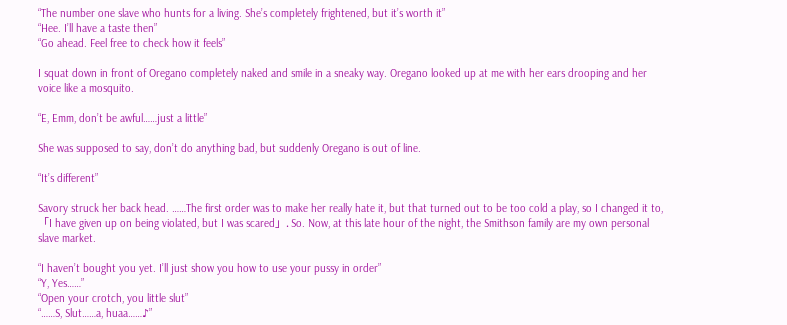“The number one slave who hunts for a living. She’s completely frightened, but it’s worth it”
“Hee. I’ll have a taste then”
“Go ahead. Feel free to check how it feels”

I squat down in front of Oregano completely naked and smile in a sneaky way. Oregano looked up at me with her ears drooping and her voice like a mosquito.

“E, Emm, don’t be awful……just a little”

She was supposed to say, don’t do anything bad, but suddenly Oregano is out of line.

“It’s different”

Savory struck her back head. ……The first order was to make her really hate it, but that turned out to be too cold a play, so I changed it to, 「I have given up on being violated, but I was scared」. So. Now, at this late hour of the night, the Smithson family are my own personal slave market.

“I haven’t bought you yet. I’ll just show you how to use your pussy in order”
“Y, Yes……”
“Open your crotch, you little slut”
“……S, Slut……a, huaa……♪”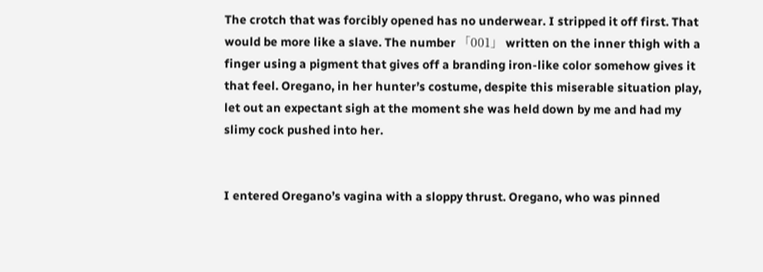The crotch that was forcibly opened has no underwear. I stripped it off first. That would be more like a slave. The number 「001」 written on the inner thigh with a finger using a pigment that gives off a branding iron-like color somehow gives it that feel. Oregano, in her hunter’s costume, despite this miserable situation play, let out an expectant sigh at the moment she was held down by me and had my slimy cock pushed into her.


I entered Oregano’s vagina with a sloppy thrust. Oregano, who was pinned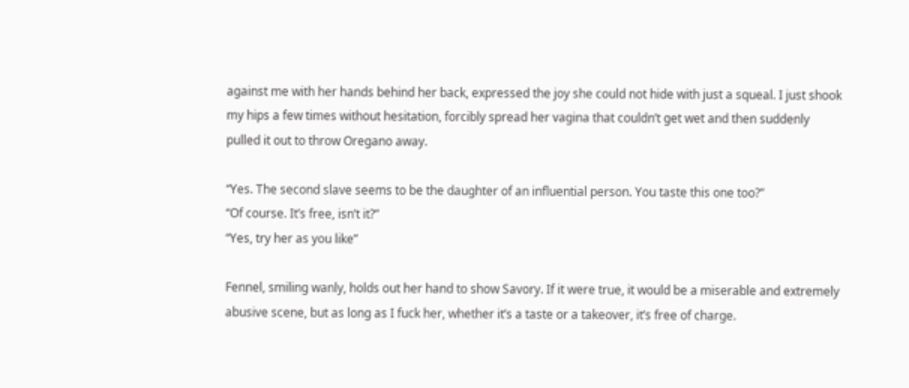against me with her hands behind her back, expressed the joy she could not hide with just a squeal. I just shook my hips a few times without hesitation, forcibly spread her vagina that couldn’t get wet and then suddenly pulled it out to throw Oregano away.

“Yes. The second slave seems to be the daughter of an influential person. You taste this one too?”
“Of course. It’s free, isn’t it?”
“Yes, try her as you like”

Fennel, smiling wanly, holds out her hand to show Savory. If it were true, it would be a miserable and extremely abusive scene, but as long as I fuck her, whether it’s a taste or a takeover, it’s free of charge.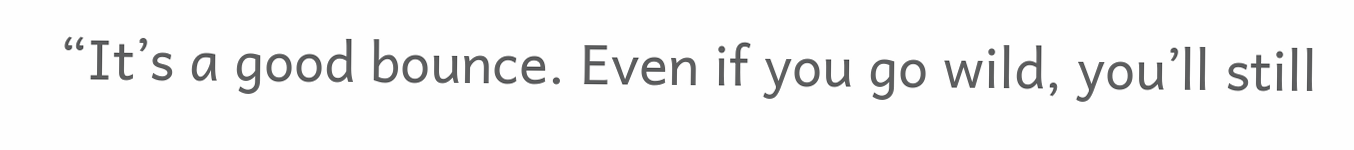“It’s a good bounce. Even if you go wild, you’ll still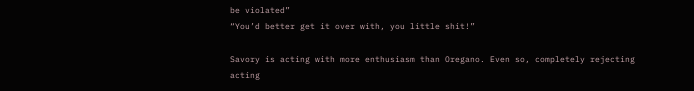be violated”
“You’d better get it over with, you little shit!”

Savory is acting with more enthusiasm than Oregano. Even so, completely rejecting acting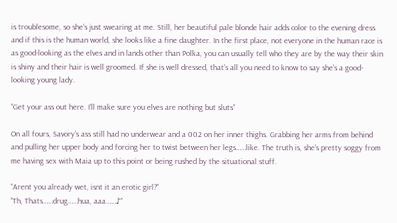is troublesome, so she’s just swearing at me. Still, her beautiful pale blonde hair adds color to the evening dress and if this is the human world, she looks like a fine daughter. In the first place, not everyone in the human race is as good-looking as the elves and in lands other than Polka, you can usually tell who they are by the way their skin is shiny and their hair is well groomed. If she is well dressed, that’s all you need to know to say she’s a good-looking young lady.

“Get your ass out here. I’ll make sure you elves are nothing but sluts”

On all fours, Savory’s ass still had no underwear and a 002 on her inner thighs. Grabbing her arms from behind and pulling her upper body and forcing her to twist between her legs……like. The truth is, she’s pretty soggy from me having sex with Maia up to this point or being rushed by the situational stuff.

“Arent you already wet, isnt it an erotic girl?”
“Th, Thats……drug……hua, aaa……♪”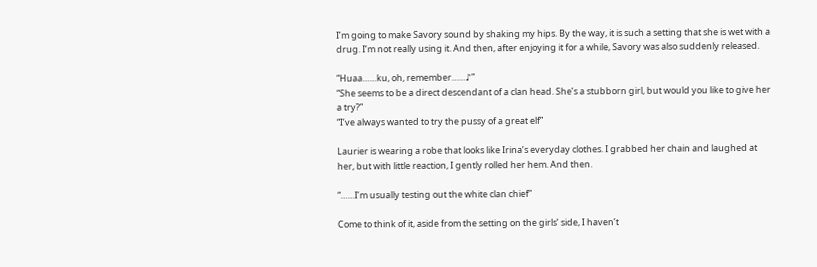I’m going to make Savory sound by shaking my hips. By the way, it is such a setting that she is wet with a drug. I’m not really using it. And then, after enjoying it for a while, Savory was also suddenly released.

“Huaa……ku, oh, remember……♪”
“She seems to be a direct descendant of a clan head. She’s a stubborn girl, but would you like to give her a try?”
“I’ve always wanted to try the pussy of a great elf”

Laurier is wearing a robe that looks like Irina’s everyday clothes. I grabbed her chain and laughed at her, but with little reaction, I gently rolled her hem. And then.

“……I’m usually testing out the white clan chief”

Come to think of it, aside from the setting on the girls’ side, I haven’t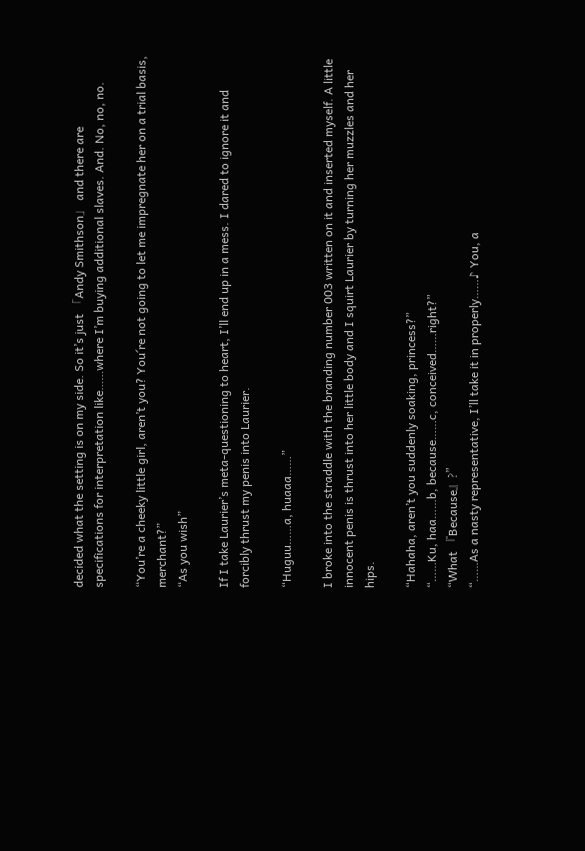decided what the setting is on my side. So it’s just 「Andy Smithson」 and there are specifications for interpretation like……where I’m buying additional slaves. And. No, no, no.

“You’re a cheeky little girl, aren’t you? You´re not going to let me impregnate her on a trial basis, merchant?”
“As you wish”

If I take Laurier’s meta-questioning to heart, I’ll end up in a mess. I dared to ignore it and forcibly thrust my penis into Laurier.

“Huguu……a, huaaa……”

I broke into the straddle with the branding number 003 written on it and inserted myself. A little innocent penis is thrust into her little body and I squirt Laurier by turning her muzzles and her hips.

“Hahaha, aren’t you suddenly soaking, princess?”
“……Ku, haa……b, because……c, conceived……right?”
“What 『Because』?”
“……As a nasty representative, I’ll take it in properly……♪ You, a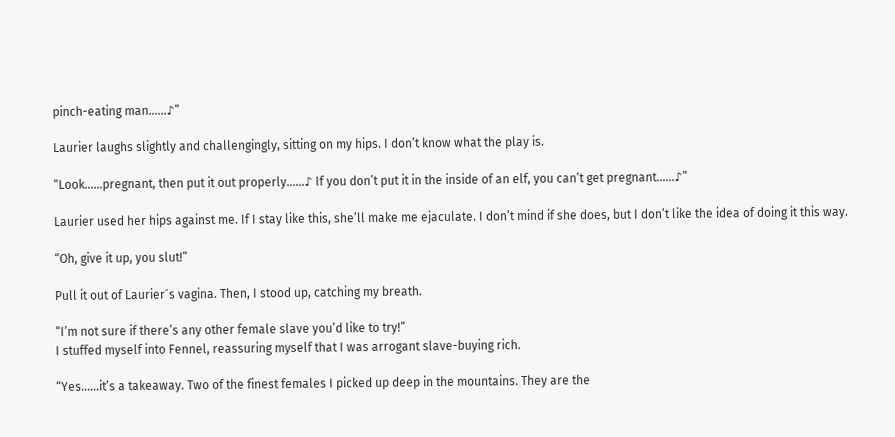pinch-eating man……♪”

Laurier laughs slightly and challengingly, sitting on my hips. I don’t know what the play is.

“Look……pregnant, then put it out properly……♪ If you don’t put it in the inside of an elf, you can’t get pregnant……♪”

Laurier used her hips against me. If I stay like this, she’ll make me ejaculate. I don’t mind if she does, but I don’t like the idea of doing it this way.

“Oh, give it up, you slut!”

Pull it out of Laurier´s vagina. Then, I stood up, catching my breath.

“I’m not sure if there’s any other female slave you’d like to try!”
I stuffed myself into Fennel, reassuring myself that I was arrogant slave-buying rich.

“Yes……it’s a takeaway. Two of the finest females I picked up deep in the mountains. They are the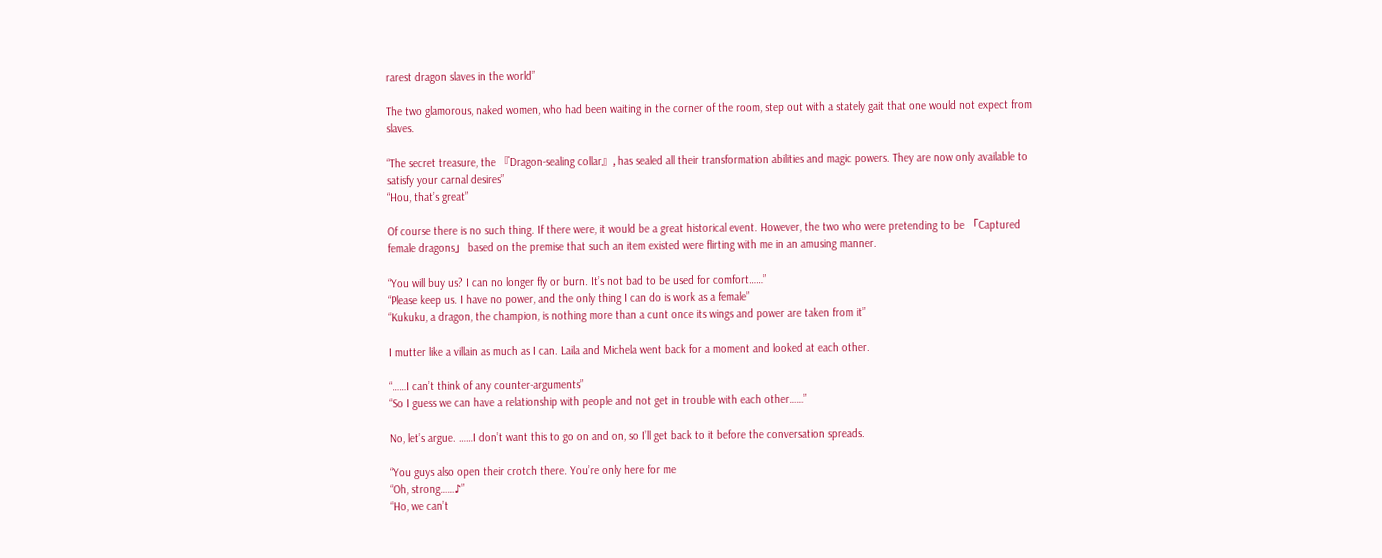rarest dragon slaves in the world”

The two glamorous, naked women, who had been waiting in the corner of the room, step out with a stately gait that one would not expect from slaves.

“The secret treasure, the 『Dragon-sealing collar』, has sealed all their transformation abilities and magic powers. They are now only available to satisfy your carnal desires”
“Hou, that’s great”

Of course there is no such thing. If there were, it would be a great historical event. However, the two who were pretending to be 「Captured female dragons」 based on the premise that such an item existed were flirting with me in an amusing manner.

“You will buy us? I can no longer fly or burn. It’s not bad to be used for comfort……”
“Please keep us. I have no power, and the only thing I can do is work as a female”
“Kukuku, a dragon, the champion, is nothing more than a cunt once its wings and power are taken from it”

I mutter like a villain as much as I can. Laila and Michela went back for a moment and looked at each other.

“……I can’t think of any counter-arguments”
“So I guess we can have a relationship with people and not get in trouble with each other……”

No, let’s argue. ……I don’t want this to go on and on, so I’ll get back to it before the conversation spreads.

“You guys also open their crotch there. You’re only here for me
“Oh, strong……♪”
“Ho, we can’t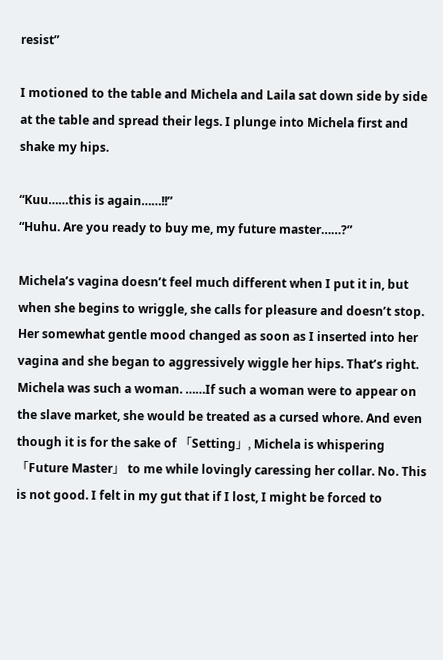resist”

I motioned to the table and Michela and Laila sat down side by side at the table and spread their legs. I plunge into Michela first and shake my hips.

“Kuu……this is again……!!”
“Huhu. Are you ready to buy me, my future master……?”

Michela’s vagina doesn’t feel much different when I put it in, but when she begins to wriggle, she calls for pleasure and doesn’t stop. Her somewhat gentle mood changed as soon as I inserted into her vagina and she began to aggressively wiggle her hips. That’s right. Michela was such a woman. ……If such a woman were to appear on the slave market, she would be treated as a cursed whore. And even though it is for the sake of 「Setting」, Michela is whispering 「Future Master」 to me while lovingly caressing her collar. No. This is not good. I felt in my gut that if I lost, I might be forced to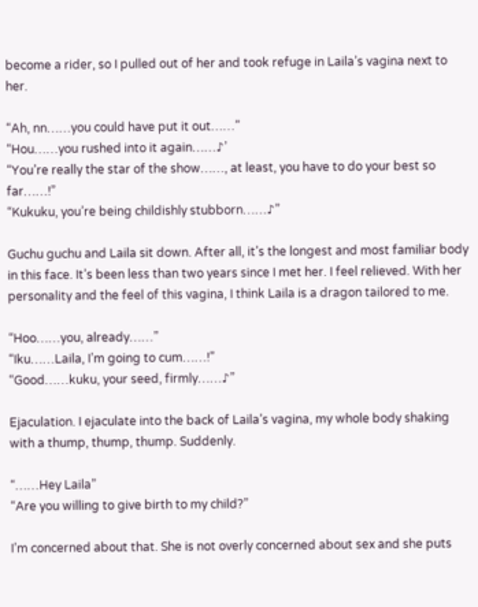become a rider, so I pulled out of her and took refuge in Laila’s vagina next to her.

“Ah, nn……you could have put it out……”
“Hou……you rushed into it again……♪’
“You’re really the star of the show……, at least, you have to do your best so far……!”
“Kukuku, you’re being childishly stubborn……♪”

Guchu guchu and Laila sit down. After all, it’s the longest and most familiar body in this face. It’s been less than two years since I met her. I feel relieved. With her personality and the feel of this vagina, I think Laila is a dragon tailored to me.

“Hoo……you, already……”
“Iku……Laila, I’m going to cum……!”
“Good……kuku, your seed, firmly……♪”

Ejaculation. I ejaculate into the back of Laila’s vagina, my whole body shaking with a thump, thump, thump. Suddenly.

“……Hey Laila”
“Are you willing to give birth to my child?”

I’m concerned about that. She is not overly concerned about sex and she puts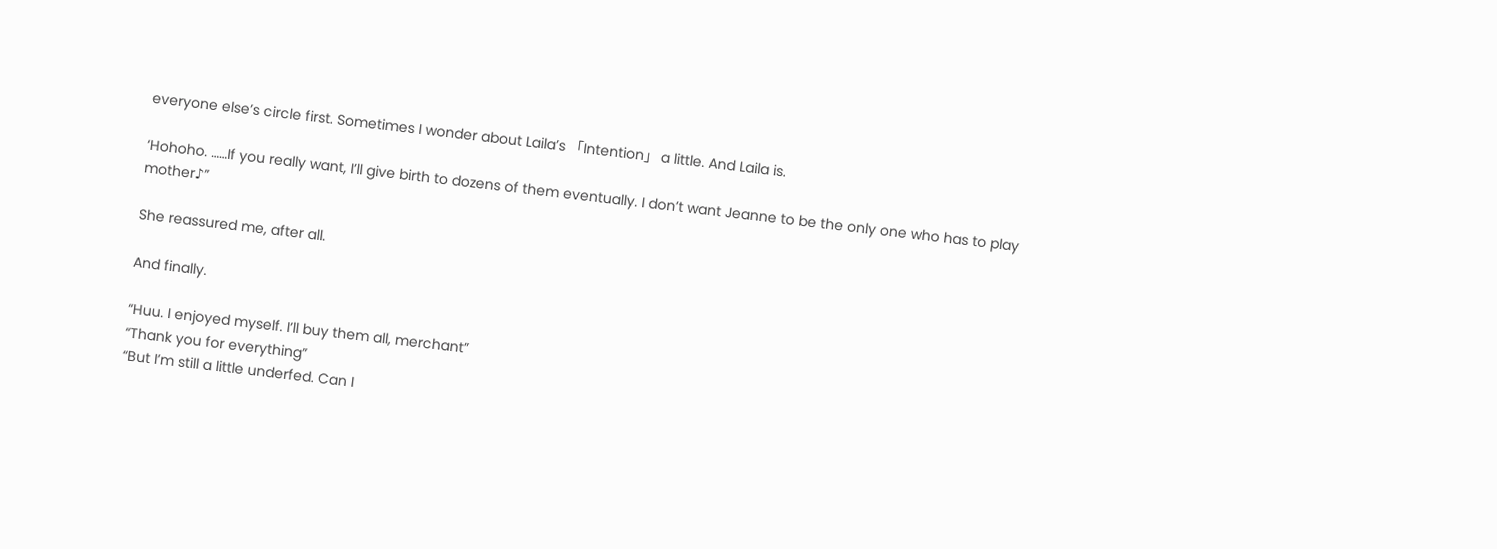everyone else’s circle first. Sometimes I wonder about Laila’s 「Intention」 a little. And Laila is.

‘Hohoho. ……If you really want, I’ll give birth to dozens of them eventually. I don’t want Jeanne to be the only one who has to play mother♪”

She reassured me, after all.

And finally.

“Huu. I enjoyed myself. I’ll buy them all, merchant”
“Thank you for everything”
“But I’m still a little underfed. Can I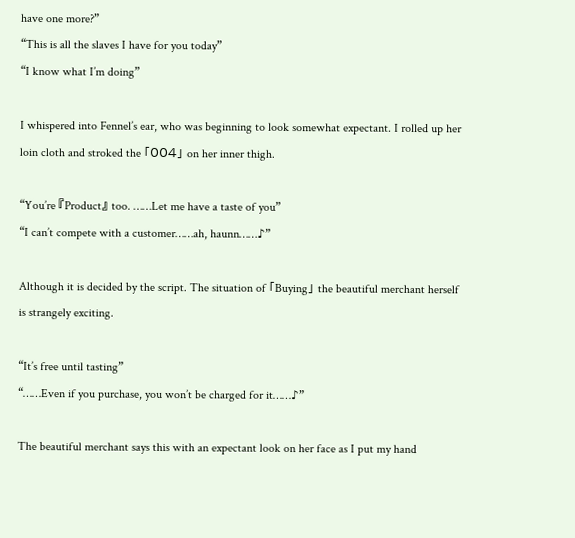have one more?”
“This is all the slaves I have for you today”
“I know what I’m doing”

I whispered into Fennel’s ear, who was beginning to look somewhat expectant. I rolled up her loin cloth and stroked the 「004」 on her inner thigh.

“You’re 『Product』 too. ……Let me have a taste of you”
“I can’t compete with a customer……ah, haunn……♪”

Although it is decided by the script. The situation of 「Buying」 the beautiful merchant herself is strangely exciting.

“It’s free until tasting”
“……Even if you purchase, you won’t be charged for it……♪”

The beautiful merchant says this with an expectant look on her face as I put my hand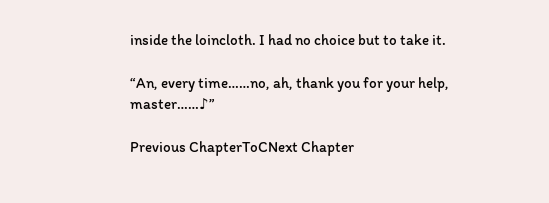inside the loincloth. I had no choice but to take it.

“An, every time……no, ah, thank you for your help, master……♪”

Previous ChapterToCNext Chapter